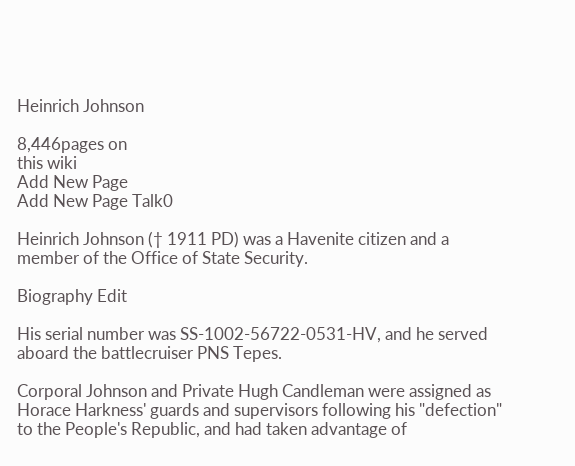Heinrich Johnson

8,446pages on
this wiki
Add New Page
Add New Page Talk0

Heinrich Johnson († 1911 PD) was a Havenite citizen and a member of the Office of State Security.

Biography Edit

His serial number was SS-1002-56722-0531-HV, and he served aboard the battlecruiser PNS Tepes.

Corporal Johnson and Private Hugh Candleman were assigned as Horace Harkness' guards and supervisors following his "defection" to the People's Republic, and had taken advantage of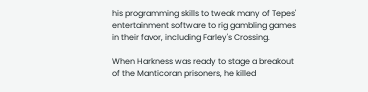his programming skills to tweak many of Tepes' entertainment software to rig gambling games in their favor, including Farley's Crossing.

When Harkness was ready to stage a breakout of the Manticoran prisoners, he killed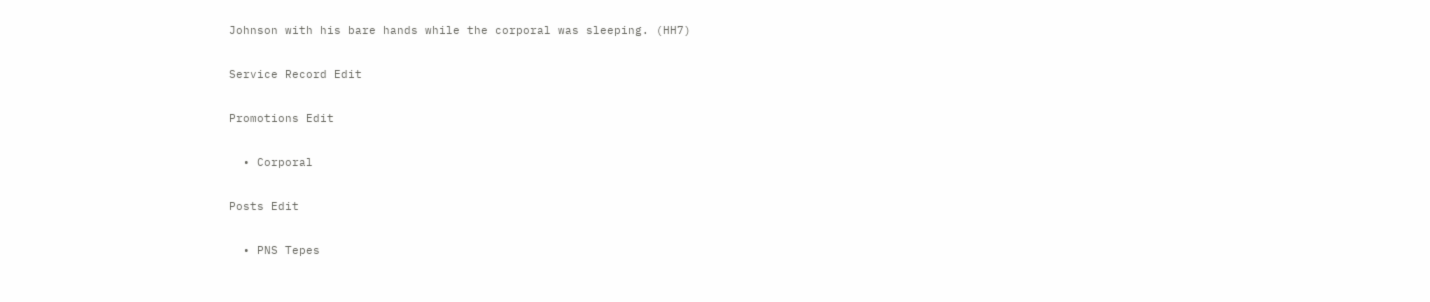Johnson with his bare hands while the corporal was sleeping. (HH7)

Service Record Edit

Promotions Edit

  • Corporal

Posts Edit

  • PNS Tepes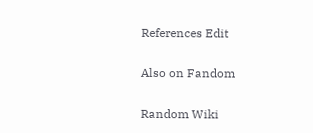References Edit

Also on Fandom

Random Wiki